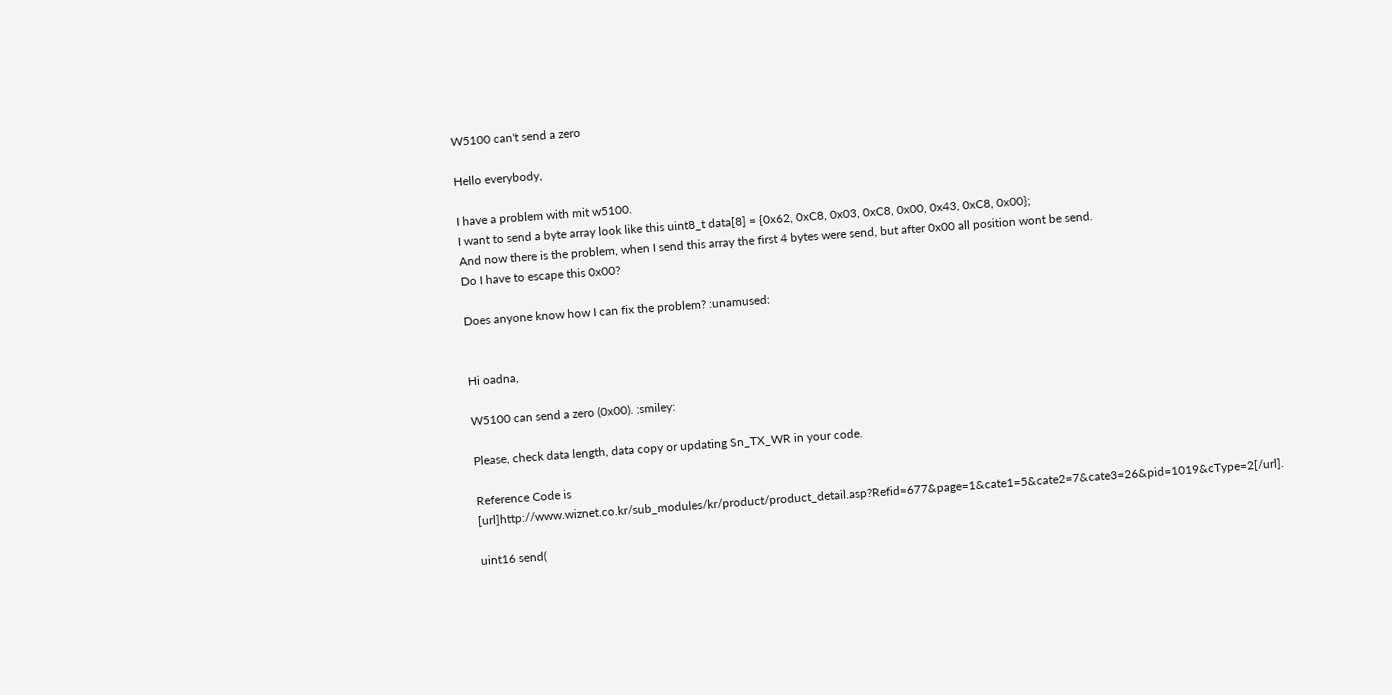W5100 can't send a zero

Hello everybody,

I have a problem with mit w5100.
I want to send a byte array look like this uint8_t data[8] = {0x62, 0xC8, 0x03, 0xC8, 0x00, 0x43, 0xC8, 0x00};
And now there is the problem, when I send this array the first 4 bytes were send, but after 0x00 all position wont be send.
Do I have to escape this 0x00?

Does anyone know how I can fix the problem? :unamused:


Hi oadna,

W5100 can send a zero (0x00). :smiley:

Please, check data length, data copy or updating Sn_TX_WR in your code.

Reference Code is [url]http://www.wiznet.co.kr/sub_modules/kr/product/product_detail.asp?Refid=677&page=1&cate1=5&cate2=7&cate3=26&pid=1019&cType=2[/url].

uint16 send(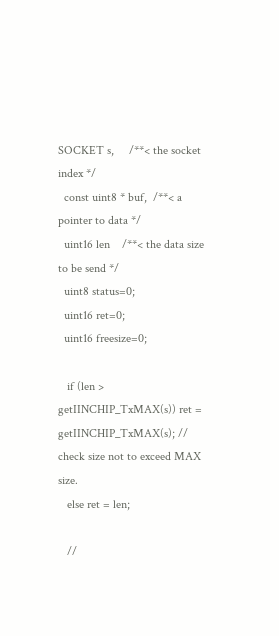SOCKET s,     /**< the socket index */
  const uint8 * buf,  /**< a pointer to data */
  uint16 len    /**< the data size to be send */
  uint8 status=0;
  uint16 ret=0;
  uint16 freesize=0;

   if (len > getIINCHIP_TxMAX(s)) ret = getIINCHIP_TxMAX(s); // check size not to exceed MAX size.
   else ret = len;

   //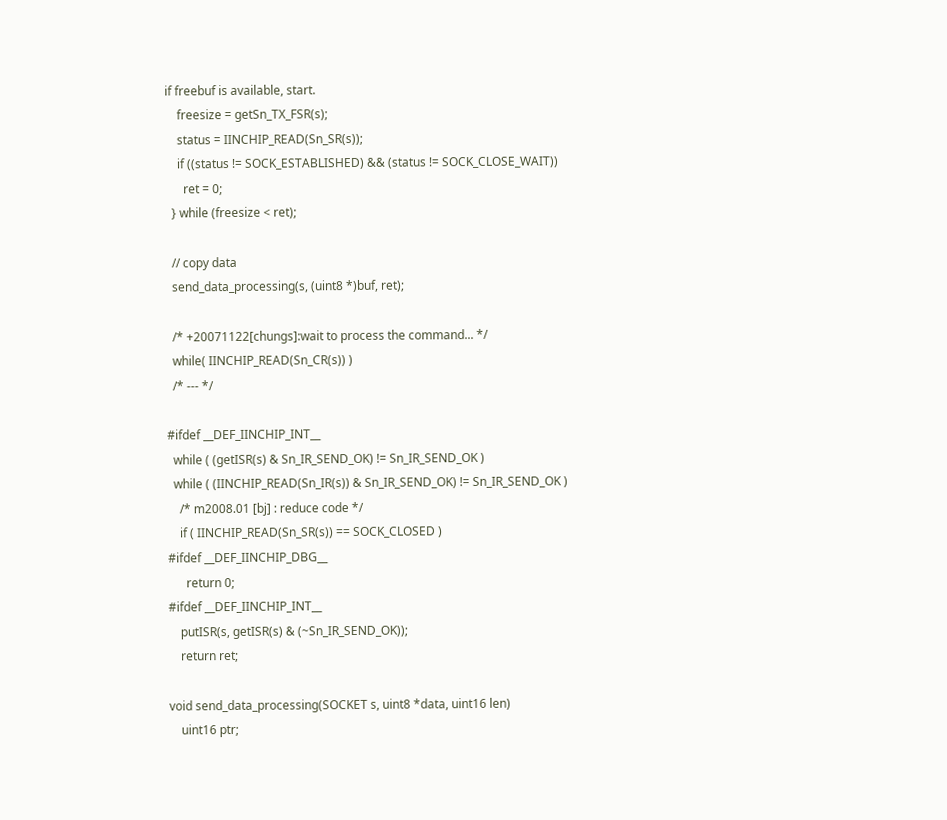if freebuf is available, start.
    freesize = getSn_TX_FSR(s);
    status = IINCHIP_READ(Sn_SR(s));
    if ((status != SOCK_ESTABLISHED) && (status != SOCK_CLOSE_WAIT))
      ret = 0;
  } while (freesize < ret);

  // copy data
  send_data_processing(s, (uint8 *)buf, ret);

  /* +20071122[chungs]:wait to process the command... */
  while( IINCHIP_READ(Sn_CR(s)) )
  /* --- */

#ifdef __DEF_IINCHIP_INT__
  while ( (getISR(s) & Sn_IR_SEND_OK) != Sn_IR_SEND_OK )
  while ( (IINCHIP_READ(Sn_IR(s)) & Sn_IR_SEND_OK) != Sn_IR_SEND_OK )
    /* m2008.01 [bj] : reduce code */
    if ( IINCHIP_READ(Sn_SR(s)) == SOCK_CLOSED )
#ifdef __DEF_IINCHIP_DBG__
      return 0;
#ifdef __DEF_IINCHIP_INT__
    putISR(s, getISR(s) & (~Sn_IR_SEND_OK));
    return ret;

void send_data_processing(SOCKET s, uint8 *data, uint16 len)
    uint16 ptr;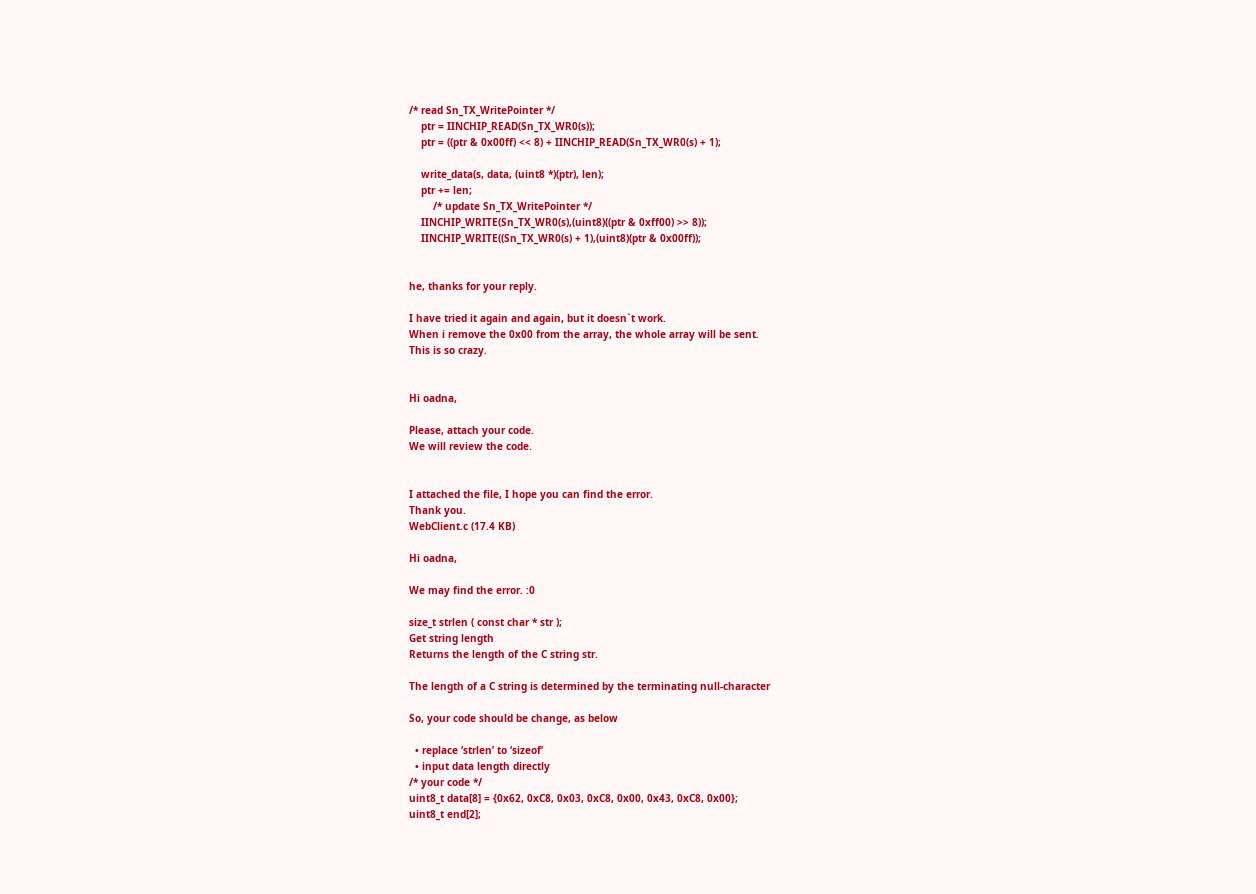/* read Sn_TX_WritePointer */
    ptr = IINCHIP_READ(Sn_TX_WR0(s));
    ptr = ((ptr & 0x00ff) << 8) + IINCHIP_READ(Sn_TX_WR0(s) + 1);

    write_data(s, data, (uint8 *)(ptr), len);
    ptr += len;
        /* update Sn_TX_WritePointer */
    IINCHIP_WRITE(Sn_TX_WR0(s),(uint8)((ptr & 0xff00) >> 8));
    IINCHIP_WRITE((Sn_TX_WR0(s) + 1),(uint8)(ptr & 0x00ff));


he, thanks for your reply.

I have tried it again and again, but it doesn`t work.
When i remove the 0x00 from the array, the whole array will be sent.
This is so crazy.


Hi oadna,

Please, attach your code.
We will review the code.


I attached the file, I hope you can find the error.
Thank you.
WebClient.c (17.4 KB)

Hi oadna,

We may find the error. :0

size_t strlen ( const char * str );
Get string length
Returns the length of the C string str.

The length of a C string is determined by the terminating null-character

So, your code should be change, as below

  • replace ‘strlen’ to ‘sizeof’
  • input data length directly
/* your code */
uint8_t data[8] = {0x62, 0xC8, 0x03, 0xC8, 0x00, 0x43, 0xC8, 0x00};
uint8_t end[2];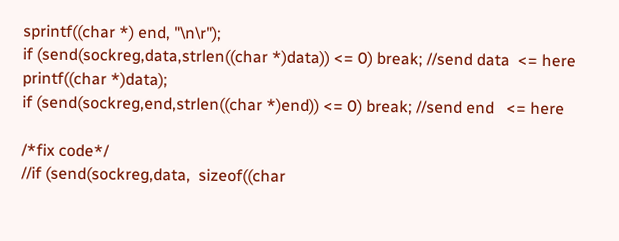sprintf((char *) end, "\n\r");
if (send(sockreg,data,strlen((char *)data)) <= 0) break; //send data  <= here
printf((char *)data);
if (send(sockreg,end,strlen((char *)end)) <= 0) break; //send end   <= here

/*fix code*/
//if (send(sockreg,data,  sizeof((char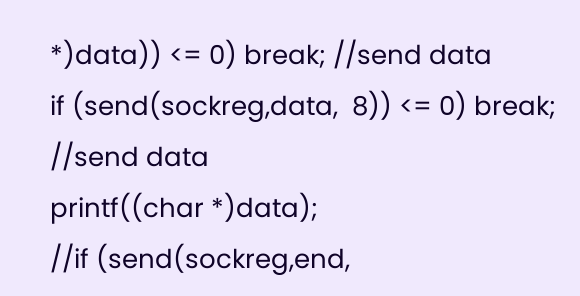*)data)) <= 0) break; //send data
if (send(sockreg,data,  8)) <= 0) break; //send data
printf((char *)data);
//if (send(sockreg,end,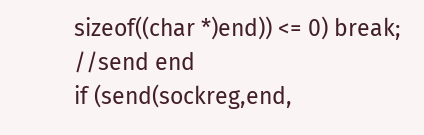sizeof((char *)end)) <= 0) break; //send end
if (send(sockreg,end,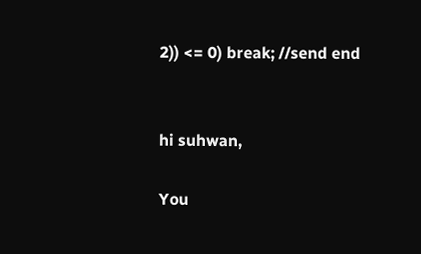2)) <= 0) break; //send end


hi suhwan,

You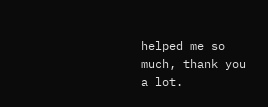helped me so much, thank you a lot.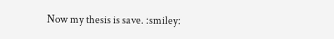Now my thesis is save. :smiley: